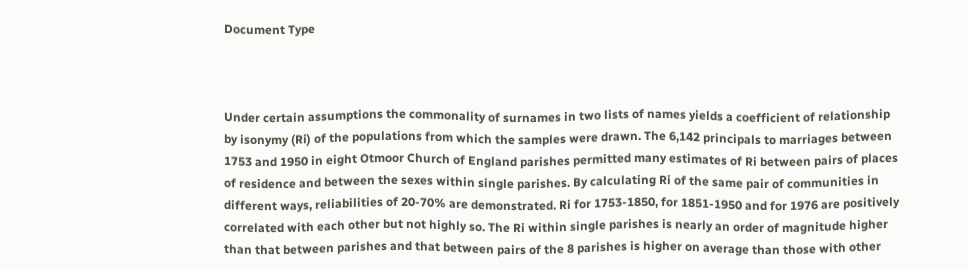Document Type



Under certain assumptions the commonality of surnames in two lists of names yields a coefficient of relationship by isonymy (Ri) of the populations from which the samples were drawn. The 6,142 principals to marriages between 1753 and 1950 in eight Otmoor Church of England parishes permitted many estimates of Ri between pairs of places of residence and between the sexes within single parishes. By calculating Ri of the same pair of communities in different ways, reliabilities of 20-70% are demonstrated. Ri for 1753-1850, for 1851-1950 and for 1976 are positively correlated with each other but not highly so. The Ri within single parishes is nearly an order of magnitude higher than that between parishes and that between pairs of the 8 parishes is higher on average than those with other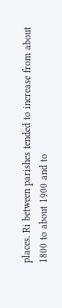places. Ri between parishes tended to increase from about 1800 to about 1900 and to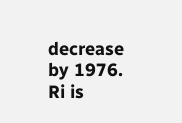decrease by 1976. Ri is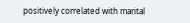positively correlated with marital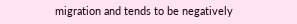migration and tends to be negatively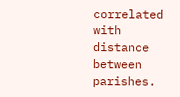correlated with distance between parishes.